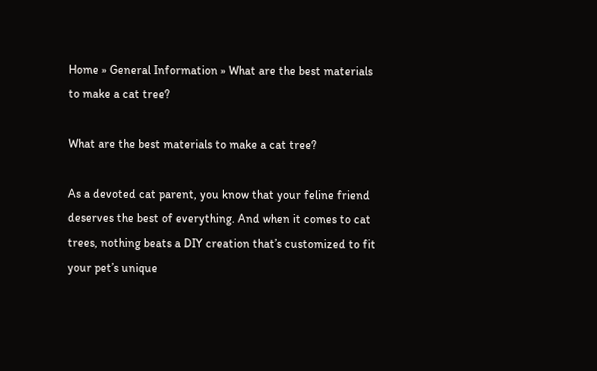Home » General Information » What are the best materials to make a cat tree?

What are the best materials to make a cat tree?

As a devoted cat parent, you know that your feline friend deserves the best of everything. And when it comes to cat trees, nothing beats a DIY creation that’s customized to fit your pet’s unique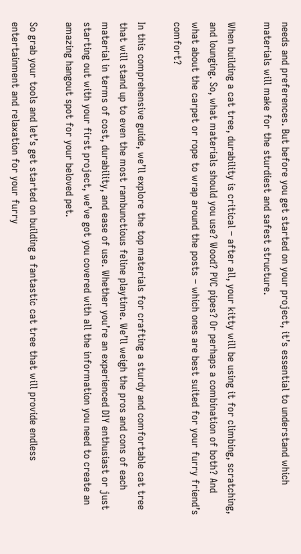needs and preferences. But before you get started on your project, it’s essential to understand which materials will make for the sturdiest and safest structure.

When building a cat tree, durability is critical – after all, your kitty will be using it for climbing, scratching, and lounging. So, what materials should you use? Wood? PVC pipes? Or perhaps a combination of both? And what about the carpet or rope to wrap around the posts – which ones are best suited for your furry friend’s comfort?

In this comprehensive guide, we’ll explore the top materials for crafting a sturdy and comfortable cat tree that will stand up to even the most rambunctious feline playtime. We’ll weigh the pros and cons of each material in terms of cost, durability, and ease of use. Whether you’re an experienced DIY enthusiast or just starting out with your first project, we’ve got you covered with all the information you need to create an amazing hangout spot for your beloved pet.

So grab your tools and let’s get started on building a fantastic cat tree that will provide endless entertainment and relaxation for your furry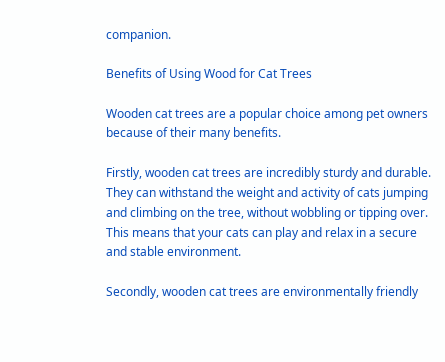companion.

Benefits of Using Wood for Cat Trees

Wooden cat trees are a popular choice among pet owners because of their many benefits.

Firstly, wooden cat trees are incredibly sturdy and durable. They can withstand the weight and activity of cats jumping and climbing on the tree, without wobbling or tipping over. This means that your cats can play and relax in a secure and stable environment.

Secondly, wooden cat trees are environmentally friendly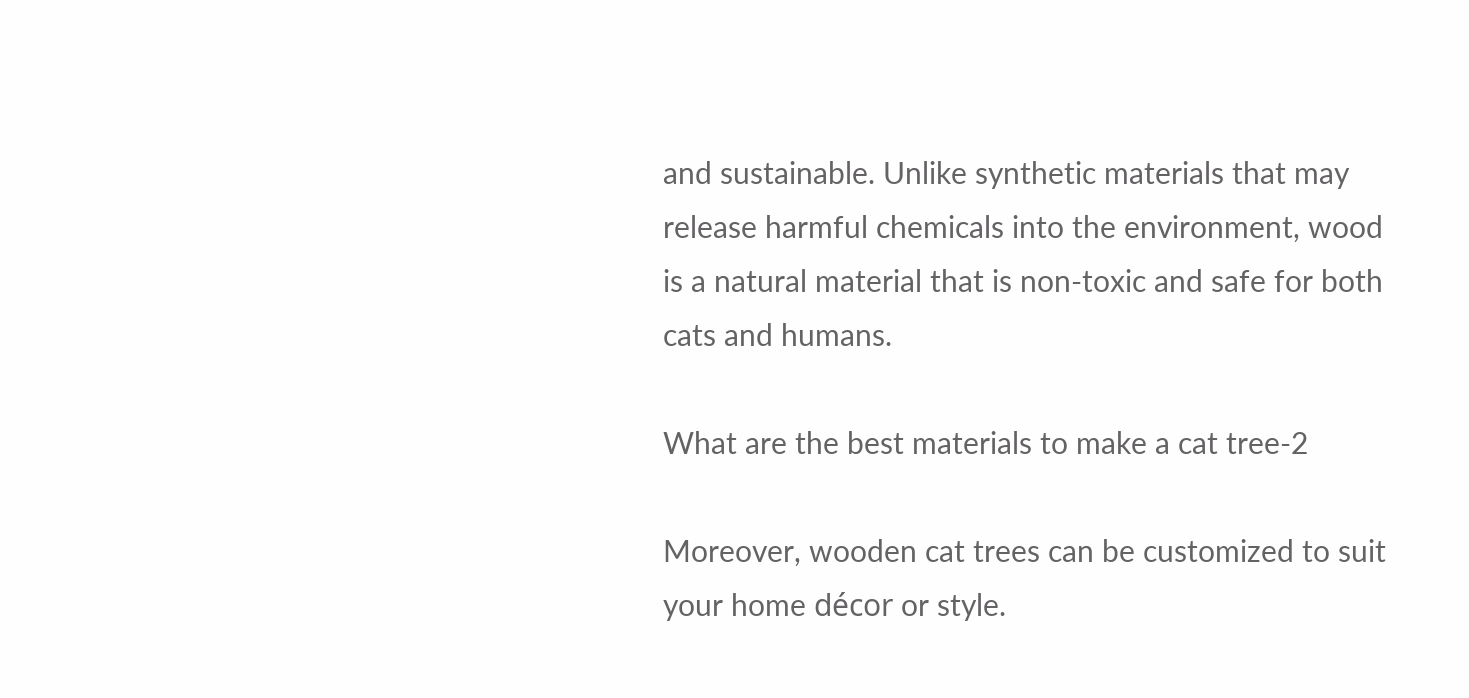and sustainable. Unlike synthetic materials that may release harmful chemicals into the environment, wood is a natural material that is non-toxic and safe for both cats and humans.

What are the best materials to make a cat tree-2

Moreover, wooden cat trees can be customized to suit your home décor or style.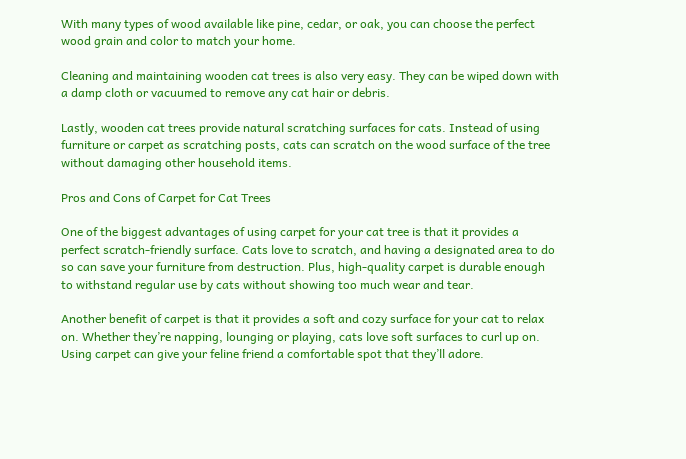With many types of wood available like pine, cedar, or oak, you can choose the perfect wood grain and color to match your home.

Cleaning and maintaining wooden cat trees is also very easy. They can be wiped down with a damp cloth or vacuumed to remove any cat hair or debris.

Lastly, wooden cat trees provide natural scratching surfaces for cats. Instead of using furniture or carpet as scratching posts, cats can scratch on the wood surface of the tree without damaging other household items.

Pros and Cons of Carpet for Cat Trees

One of the biggest advantages of using carpet for your cat tree is that it provides a perfect scratch-friendly surface. Cats love to scratch, and having a designated area to do so can save your furniture from destruction. Plus, high-quality carpet is durable enough to withstand regular use by cats without showing too much wear and tear.

Another benefit of carpet is that it provides a soft and cozy surface for your cat to relax on. Whether they’re napping, lounging or playing, cats love soft surfaces to curl up on. Using carpet can give your feline friend a comfortable spot that they’ll adore.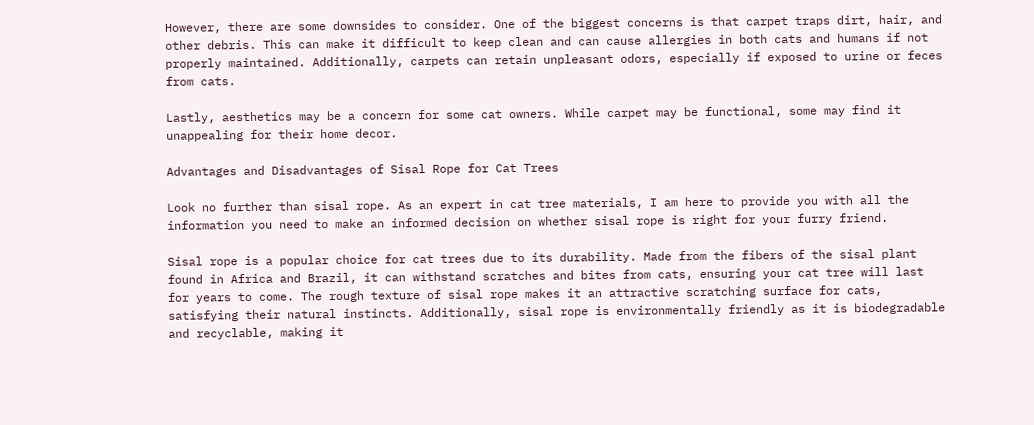However, there are some downsides to consider. One of the biggest concerns is that carpet traps dirt, hair, and other debris. This can make it difficult to keep clean and can cause allergies in both cats and humans if not properly maintained. Additionally, carpets can retain unpleasant odors, especially if exposed to urine or feces from cats.

Lastly, aesthetics may be a concern for some cat owners. While carpet may be functional, some may find it unappealing for their home decor.

Advantages and Disadvantages of Sisal Rope for Cat Trees

Look no further than sisal rope. As an expert in cat tree materials, I am here to provide you with all the information you need to make an informed decision on whether sisal rope is right for your furry friend.

Sisal rope is a popular choice for cat trees due to its durability. Made from the fibers of the sisal plant found in Africa and Brazil, it can withstand scratches and bites from cats, ensuring your cat tree will last for years to come. The rough texture of sisal rope makes it an attractive scratching surface for cats, satisfying their natural instincts. Additionally, sisal rope is environmentally friendly as it is biodegradable and recyclable, making it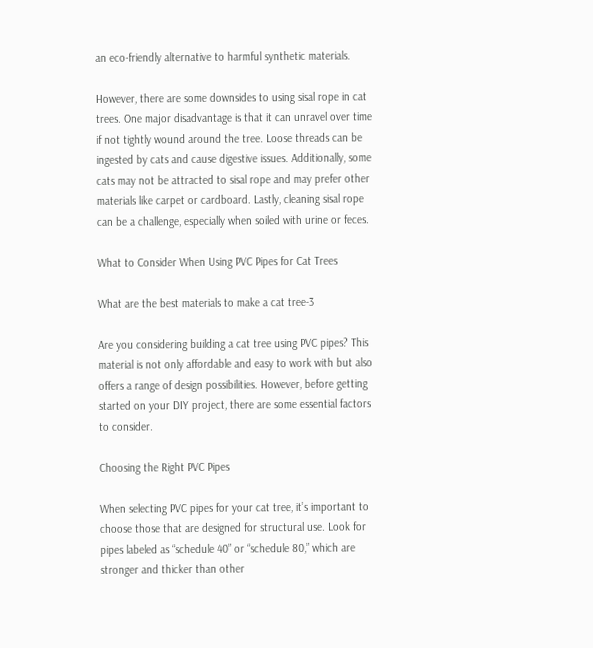an eco-friendly alternative to harmful synthetic materials.

However, there are some downsides to using sisal rope in cat trees. One major disadvantage is that it can unravel over time if not tightly wound around the tree. Loose threads can be ingested by cats and cause digestive issues. Additionally, some cats may not be attracted to sisal rope and may prefer other materials like carpet or cardboard. Lastly, cleaning sisal rope can be a challenge, especially when soiled with urine or feces.

What to Consider When Using PVC Pipes for Cat Trees

What are the best materials to make a cat tree-3

Are you considering building a cat tree using PVC pipes? This material is not only affordable and easy to work with but also offers a range of design possibilities. However, before getting started on your DIY project, there are some essential factors to consider.

Choosing the Right PVC Pipes

When selecting PVC pipes for your cat tree, it’s important to choose those that are designed for structural use. Look for pipes labeled as “schedule 40” or “schedule 80,” which are stronger and thicker than other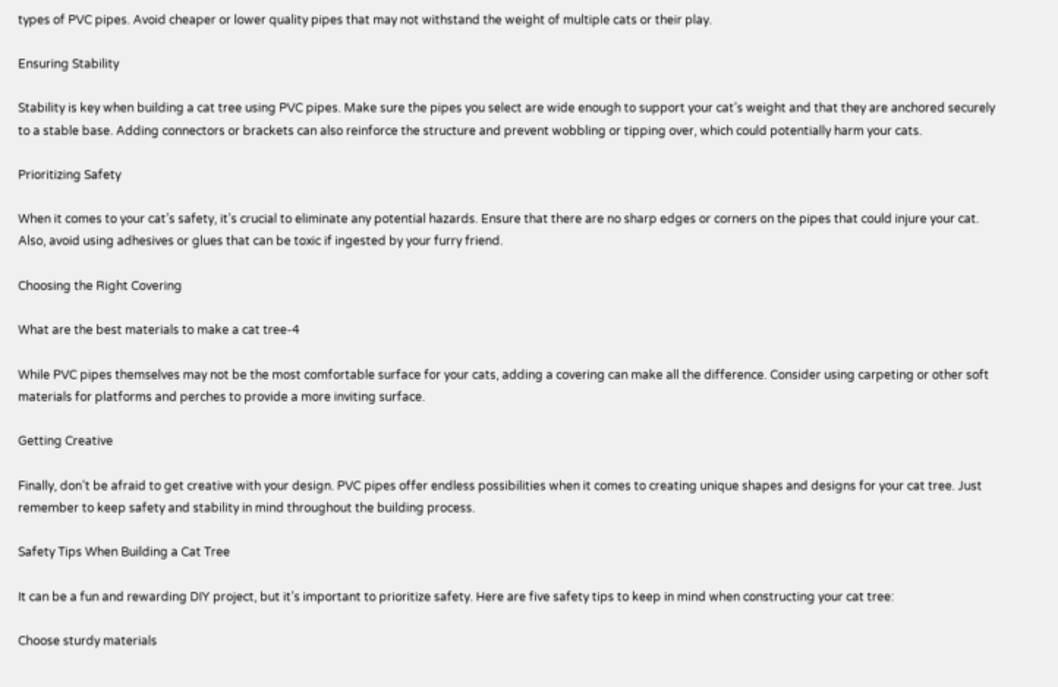types of PVC pipes. Avoid cheaper or lower quality pipes that may not withstand the weight of multiple cats or their play.

Ensuring Stability

Stability is key when building a cat tree using PVC pipes. Make sure the pipes you select are wide enough to support your cat’s weight and that they are anchored securely to a stable base. Adding connectors or brackets can also reinforce the structure and prevent wobbling or tipping over, which could potentially harm your cats.

Prioritizing Safety

When it comes to your cat’s safety, it’s crucial to eliminate any potential hazards. Ensure that there are no sharp edges or corners on the pipes that could injure your cat. Also, avoid using adhesives or glues that can be toxic if ingested by your furry friend.

Choosing the Right Covering

What are the best materials to make a cat tree-4

While PVC pipes themselves may not be the most comfortable surface for your cats, adding a covering can make all the difference. Consider using carpeting or other soft materials for platforms and perches to provide a more inviting surface.

Getting Creative

Finally, don’t be afraid to get creative with your design. PVC pipes offer endless possibilities when it comes to creating unique shapes and designs for your cat tree. Just remember to keep safety and stability in mind throughout the building process.

Safety Tips When Building a Cat Tree

It can be a fun and rewarding DIY project, but it’s important to prioritize safety. Here are five safety tips to keep in mind when constructing your cat tree:

Choose sturdy materials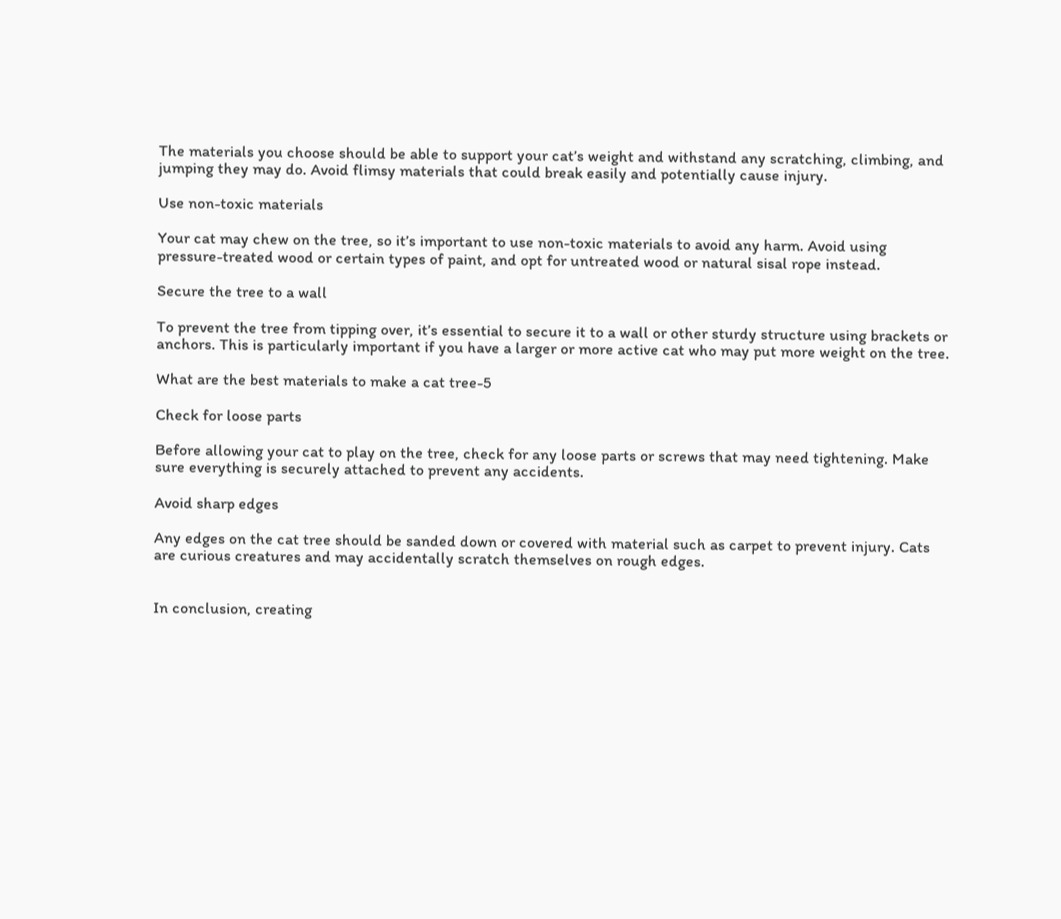The materials you choose should be able to support your cat’s weight and withstand any scratching, climbing, and jumping they may do. Avoid flimsy materials that could break easily and potentially cause injury.

Use non-toxic materials

Your cat may chew on the tree, so it’s important to use non-toxic materials to avoid any harm. Avoid using pressure-treated wood or certain types of paint, and opt for untreated wood or natural sisal rope instead.

Secure the tree to a wall

To prevent the tree from tipping over, it’s essential to secure it to a wall or other sturdy structure using brackets or anchors. This is particularly important if you have a larger or more active cat who may put more weight on the tree.

What are the best materials to make a cat tree-5

Check for loose parts

Before allowing your cat to play on the tree, check for any loose parts or screws that may need tightening. Make sure everything is securely attached to prevent any accidents.

Avoid sharp edges

Any edges on the cat tree should be sanded down or covered with material such as carpet to prevent injury. Cats are curious creatures and may accidentally scratch themselves on rough edges.


In conclusion, creating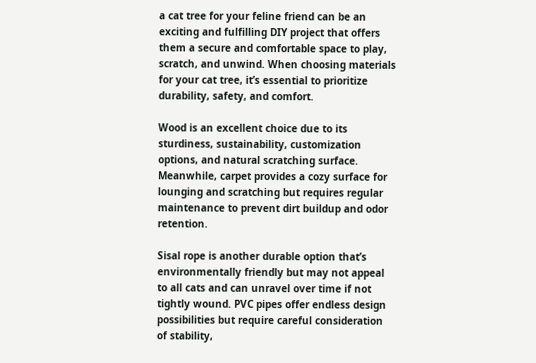a cat tree for your feline friend can be an exciting and fulfilling DIY project that offers them a secure and comfortable space to play, scratch, and unwind. When choosing materials for your cat tree, it’s essential to prioritize durability, safety, and comfort.

Wood is an excellent choice due to its sturdiness, sustainability, customization options, and natural scratching surface. Meanwhile, carpet provides a cozy surface for lounging and scratching but requires regular maintenance to prevent dirt buildup and odor retention.

Sisal rope is another durable option that’s environmentally friendly but may not appeal to all cats and can unravel over time if not tightly wound. PVC pipes offer endless design possibilities but require careful consideration of stability,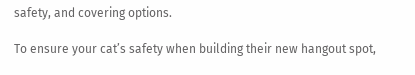safety, and covering options.

To ensure your cat’s safety when building their new hangout spot,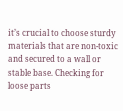it’s crucial to choose sturdy materials that are non-toxic and secured to a wall or stable base. Checking for loose parts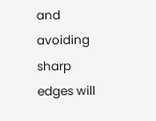and avoiding sharp edges will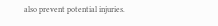also prevent potential injuries.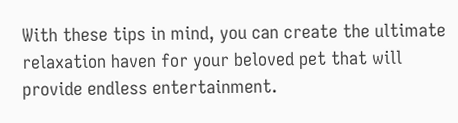With these tips in mind, you can create the ultimate relaxation haven for your beloved pet that will provide endless entertainment.